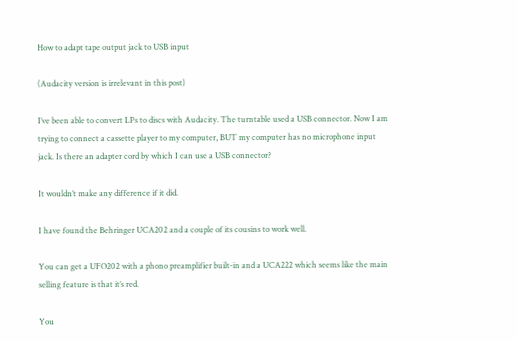How to adapt tape output jack to USB input

(Audacity version is irrelevant in this post)

I’ve been able to convert LPs to discs with Audacity. The turntable used a USB connector. Now I am trying to connect a cassette player to my computer, BUT my computer has no microphone input jack. Is there an adapter cord by which I can use a USB connector?

It wouldn’t make any difference if it did.

I have found the Behringer UCA202 and a couple of its cousins to work well.

You can get a UFO202 with a phono preamplifier built-in and a UCA222 which seems like the main selling feature is that it’s red.

You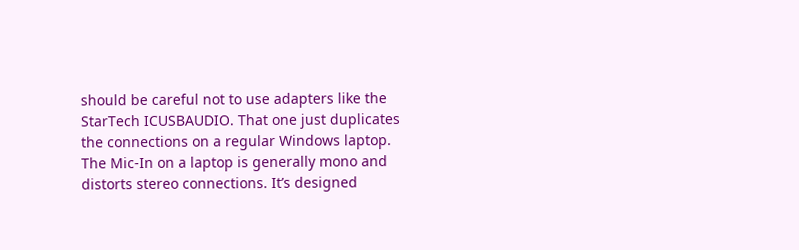should be careful not to use adapters like the StarTech ICUSBAUDIO. That one just duplicates the connections on a regular Windows laptop. The Mic-In on a laptop is generally mono and distorts stereo connections. It’s designed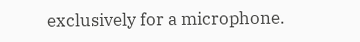exclusively for a microphone.